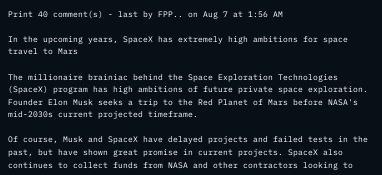Print 40 comment(s) - last by FPP.. on Aug 7 at 1:56 AM

In the upcoming years, SpaceX has extremely high ambitions for space travel to Mars

The millionaire brainiac behind the Space Exploration Technologies (SpaceX) program has high ambitions of future private space exploration. Founder Elon Musk seeks a trip to the Red Planet of Mars before NASA's mid-2030s current projected timeframe.

Of course, Musk and SpaceX have delayed projects and failed tests in the past, but have shown great promise in current projects. SpaceX also continues to collect funds from NASA and other contractors looking to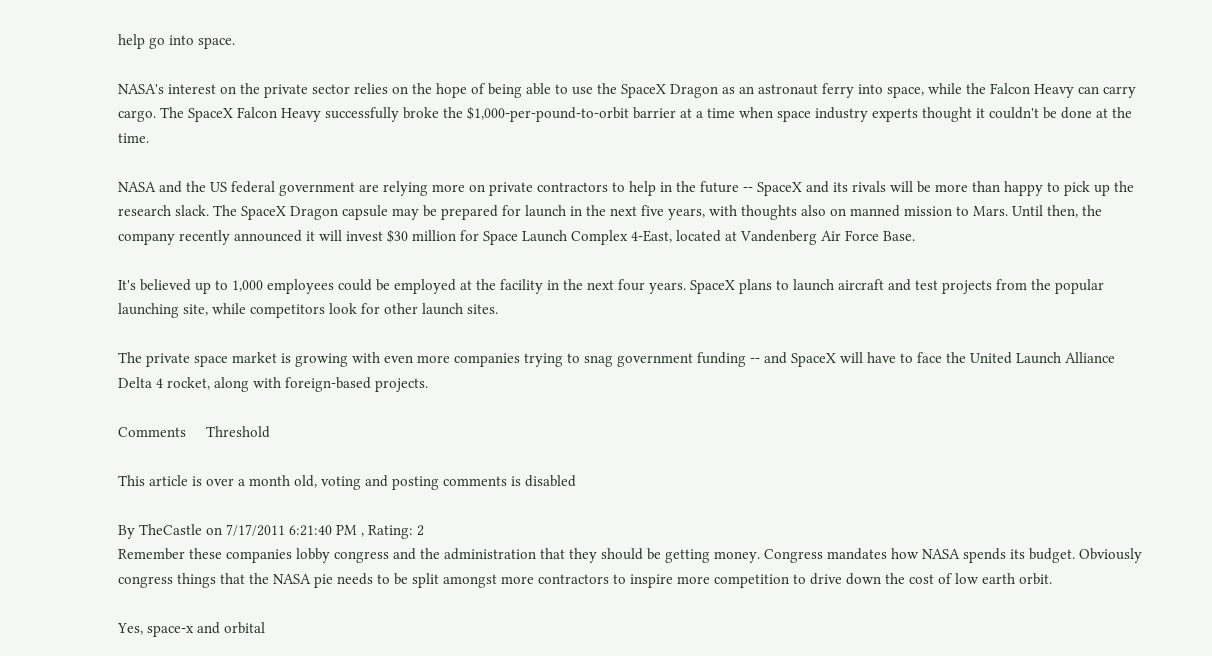help go into space.

NASA's interest on the private sector relies on the hope of being able to use the SpaceX Dragon as an astronaut ferry into space, while the Falcon Heavy can carry cargo. The SpaceX Falcon Heavy successfully broke the $1,000-per-pound-to-orbit barrier at a time when space industry experts thought it couldn't be done at the time.

NASA and the US federal government are relying more on private contractors to help in the future -- SpaceX and its rivals will be more than happy to pick up the research slack. The SpaceX Dragon capsule may be prepared for launch in the next five years, with thoughts also on manned mission to Mars. Until then, the company recently announced it will invest $30 million for Space Launch Complex 4-East, located at Vandenberg Air Force Base.

It's believed up to 1,000 employees could be employed at the facility in the next four years. SpaceX plans to launch aircraft and test projects from the popular launching site, while competitors look for other launch sites.

The private space market is growing with even more companies trying to snag government funding -- and SpaceX will have to face the United Launch Alliance Delta 4 rocket, along with foreign-based projects.

Comments     Threshold

This article is over a month old, voting and posting comments is disabled

By TheCastle on 7/17/2011 6:21:40 PM , Rating: 2
Remember these companies lobby congress and the administration that they should be getting money. Congress mandates how NASA spends its budget. Obviously congress things that the NASA pie needs to be split amongst more contractors to inspire more competition to drive down the cost of low earth orbit.

Yes, space-x and orbital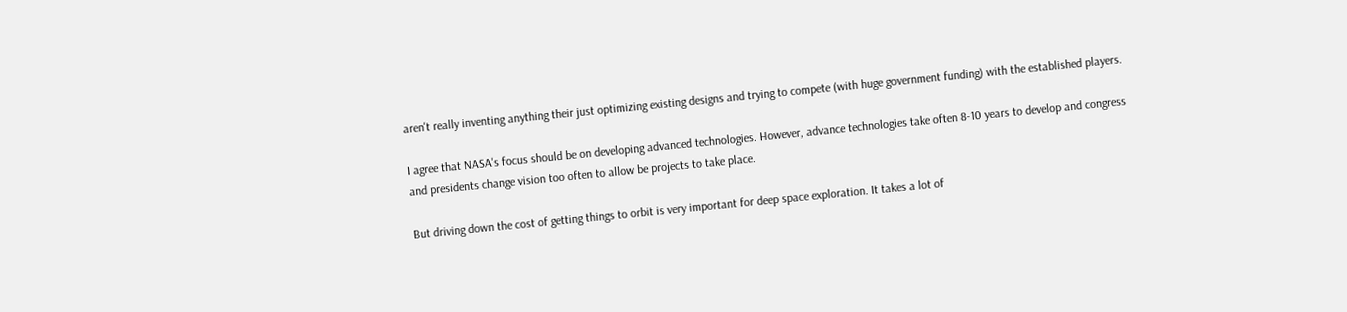aren't really inventing anything their just optimizing existing designs and trying to compete (with huge government funding) with the established players.

I agree that NASA's focus should be on developing advanced technologies. However, advance technologies take often 8-10 years to develop and congress and presidents change vision too often to allow be projects to take place.

But driving down the cost of getting things to orbit is very important for deep space exploration. It takes a lot of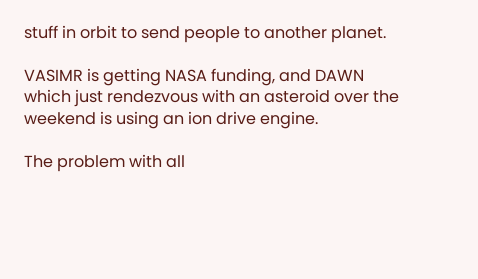stuff in orbit to send people to another planet.

VASIMR is getting NASA funding, and DAWN which just rendezvous with an asteroid over the weekend is using an ion drive engine.

The problem with all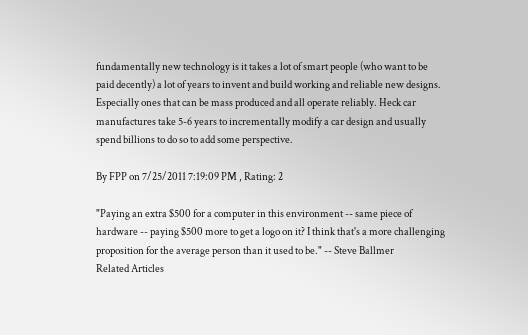fundamentally new technology is it takes a lot of smart people (who want to be paid decently) a lot of years to invent and build working and reliable new designs. Especially ones that can be mass produced and all operate reliably. Heck car manufactures take 5-6 years to incrementally modify a car design and usually spend billions to do so to add some perspective.

By FPP on 7/25/2011 7:19:09 PM , Rating: 2

"Paying an extra $500 for a computer in this environment -- same piece of hardware -- paying $500 more to get a logo on it? I think that's a more challenging proposition for the average person than it used to be." -- Steve Ballmer
Related Articles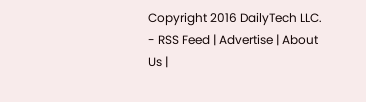Copyright 2016 DailyTech LLC. - RSS Feed | Advertise | About Us |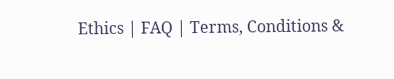Ethics | FAQ | Terms, Conditions &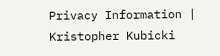Privacy Information | Kristopher Kubicki